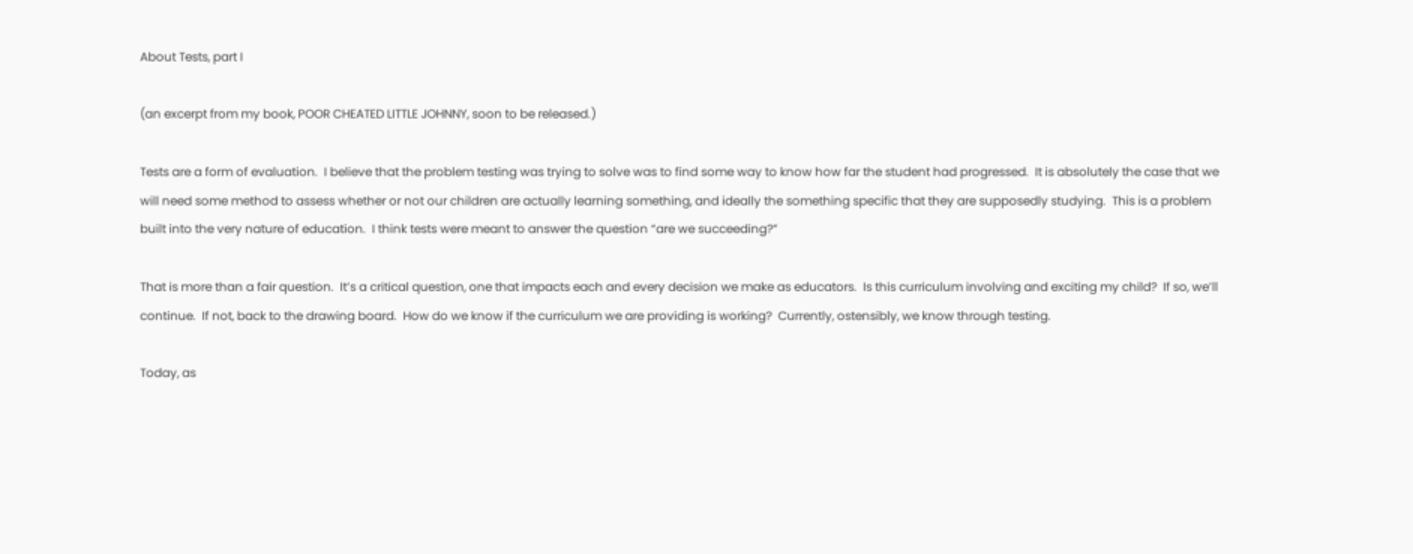About Tests, part I

(an excerpt from my book, POOR CHEATED LITTLE JOHNNY, soon to be released.)

Tests are a form of evaluation.  I believe that the problem testing was trying to solve was to find some way to know how far the student had progressed.  It is absolutely the case that we will need some method to assess whether or not our children are actually learning something, and ideally the something specific that they are supposedly studying.  This is a problem built into the very nature of education.  I think tests were meant to answer the question “are we succeeding?”

That is more than a fair question.  It’s a critical question, one that impacts each and every decision we make as educators.  Is this curriculum involving and exciting my child?  If so, we’ll continue.  If not, back to the drawing board.  How do we know if the curriculum we are providing is working?  Currently, ostensibly, we know through testing.

Today, as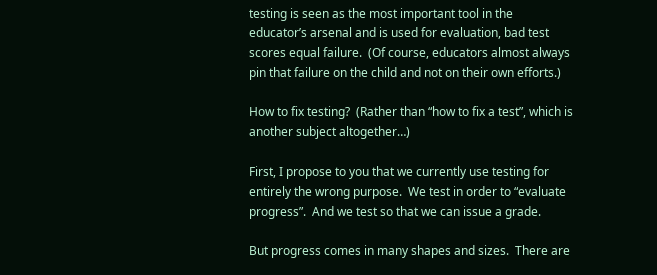testing is seen as the most important tool in the educator’s arsenal and is used for evaluation, bad test scores equal failure.  (Of course, educators almost always pin that failure on the child and not on their own efforts.)

How to fix testing?  (Rather than “how to fix a test”, which is another subject altogether…)

First, I propose to you that we currently use testing for entirely the wrong purpose.  We test in order to “evaluate progress”.  And we test so that we can issue a grade.

But progress comes in many shapes and sizes.  There are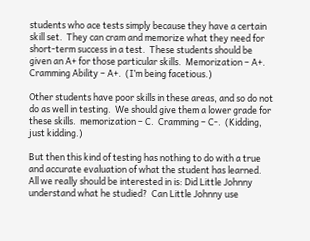students who ace tests simply because they have a certain skill set.  They can cram and memorize what they need for short-term success in a test.  These students should be given an A+ for those particular skills.  Memorization – A+.  Cramming Ability – A+.  (I’m being facetious.)

Other students have poor skills in these areas, and so do not do as well in testing.  We should give them a lower grade for these skills.  memorization – C.  Cramming – C-.  (Kidding, just kidding.)

But then this kind of testing has nothing to do with a true and accurate evaluation of what the student has learned.  All we really should be interested in is: Did Little Johnny understand what he studied?  Can Little Johnny use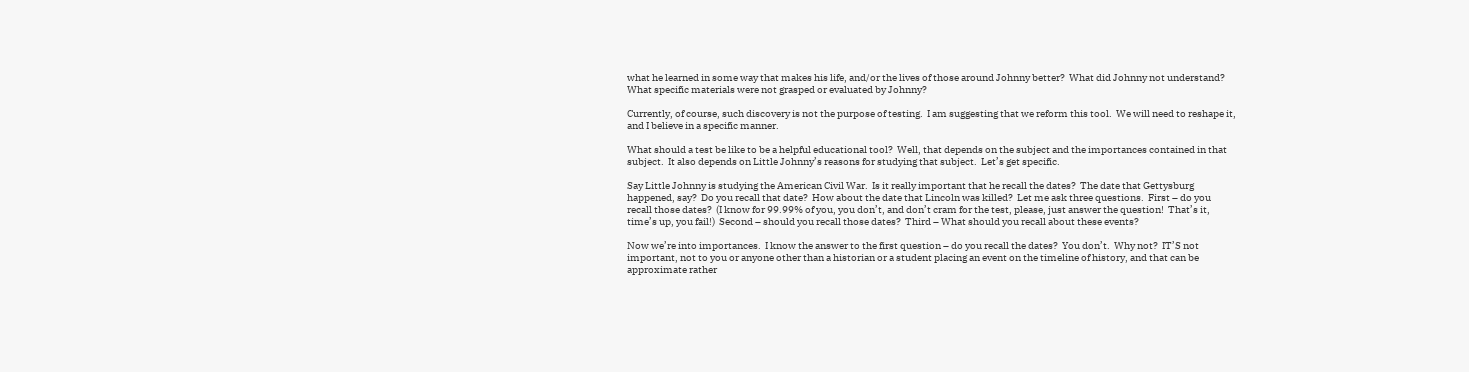what he learned in some way that makes his life, and/or the lives of those around Johnny better?  What did Johnny not understand?  What specific materials were not grasped or evaluated by Johnny?

Currently, of course, such discovery is not the purpose of testing.  I am suggesting that we reform this tool.  We will need to reshape it, and I believe in a specific manner.

What should a test be like to be a helpful educational tool?  Well, that depends on the subject and the importances contained in that subject.  It also depends on Little Johnny’s reasons for studying that subject.  Let’s get specific.

Say Little Johnny is studying the American Civil War.  Is it really important that he recall the dates?  The date that Gettysburg happened, say?  Do you recall that date?  How about the date that Lincoln was killed?  Let me ask three questions.  First – do you recall those dates?  (I know for 99.99% of you, you don’t, and don’t cram for the test, please, just answer the question!  That’s it, time’s up, you fail!)  Second – should you recall those dates?  Third – What should you recall about these events?

Now we’re into importances.  I know the answer to the first question – do you recall the dates?  You don’t.  Why not?  IT’S not important, not to you or anyone other than a historian or a student placing an event on the timeline of history, and that can be approximate rather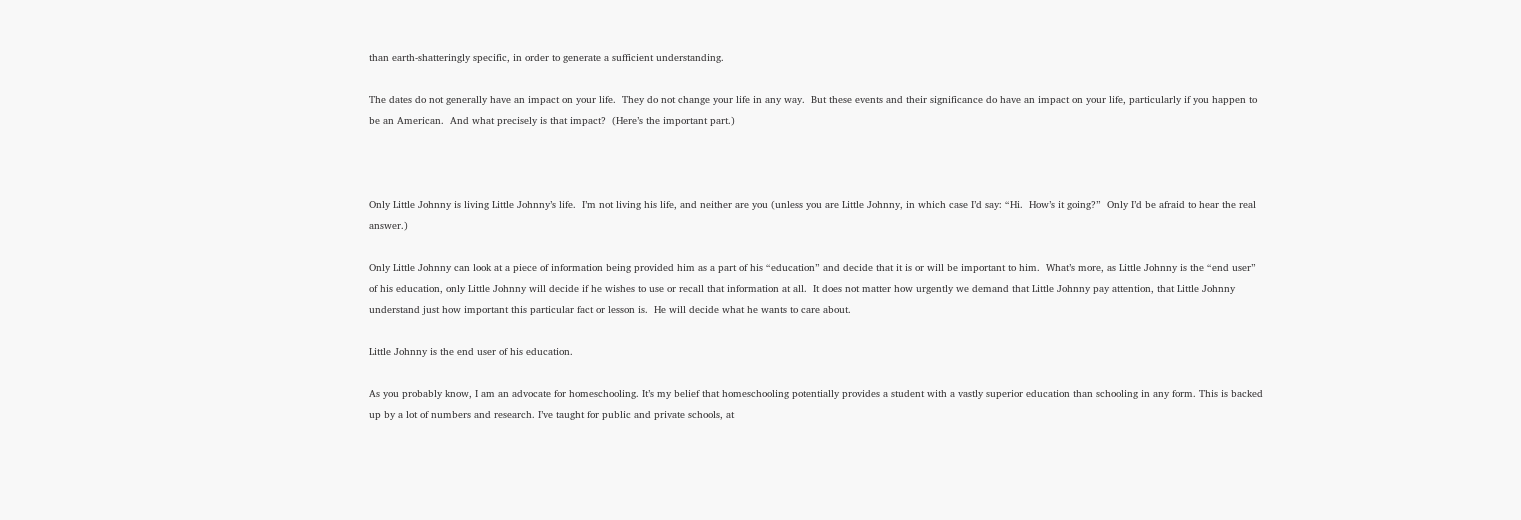than earth-shatteringly specific, in order to generate a sufficient understanding.

The dates do not generally have an impact on your life.  They do not change your life in any way.  But these events and their significance do have an impact on your life, particularly if you happen to be an American.  And what precisely is that impact?  (Here’s the important part.)



Only Little Johnny is living Little Johnny’s life.  I’m not living his life, and neither are you (unless you are Little Johnny, in which case I’d say: “Hi.  How’s it going?”  Only I’d be afraid to hear the real answer.)

Only Little Johnny can look at a piece of information being provided him as a part of his “education” and decide that it is or will be important to him.  What’s more, as Little Johnny is the “end user” of his education, only Little Johnny will decide if he wishes to use or recall that information at all.  It does not matter how urgently we demand that Little Johnny pay attention, that Little Johnny understand just how important this particular fact or lesson is.  He will decide what he wants to care about.

Little Johnny is the end user of his education.

As you probably know, I am an advocate for homeschooling. It’s my belief that homeschooling potentially provides a student with a vastly superior education than schooling in any form. This is backed up by a lot of numbers and research. I’ve taught for public and private schools, at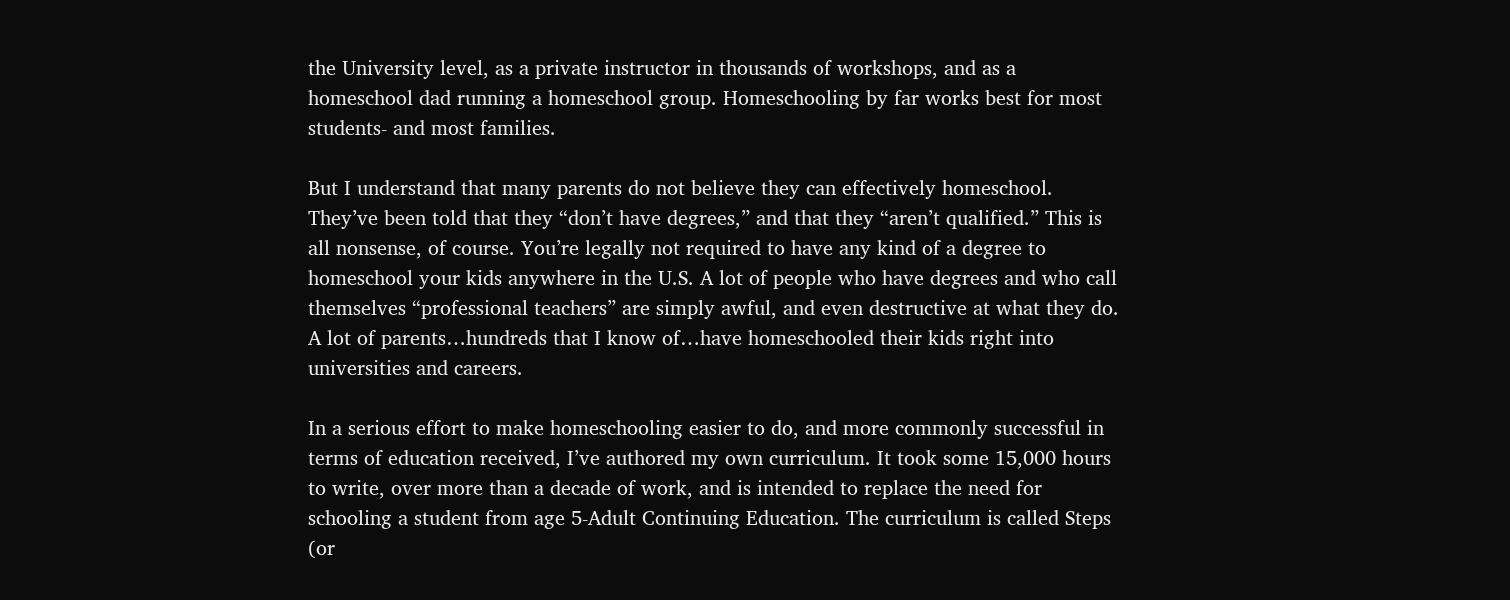the University level, as a private instructor in thousands of workshops, and as a homeschool dad running a homeschool group. Homeschooling by far works best for most students- and most families.

But I understand that many parents do not believe they can effectively homeschool. They’ve been told that they “don’t have degrees,” and that they “aren’t qualified.” This is all nonsense, of course. You’re legally not required to have any kind of a degree to homeschool your kids anywhere in the U.S. A lot of people who have degrees and who call themselves “professional teachers” are simply awful, and even destructive at what they do. A lot of parents…hundreds that I know of…have homeschooled their kids right into universities and careers.

In a serious effort to make homeschooling easier to do, and more commonly successful in terms of education received, I’ve authored my own curriculum. It took some 15,000 hours to write, over more than a decade of work, and is intended to replace the need for schooling a student from age 5-Adult Continuing Education. The curriculum is called Steps (or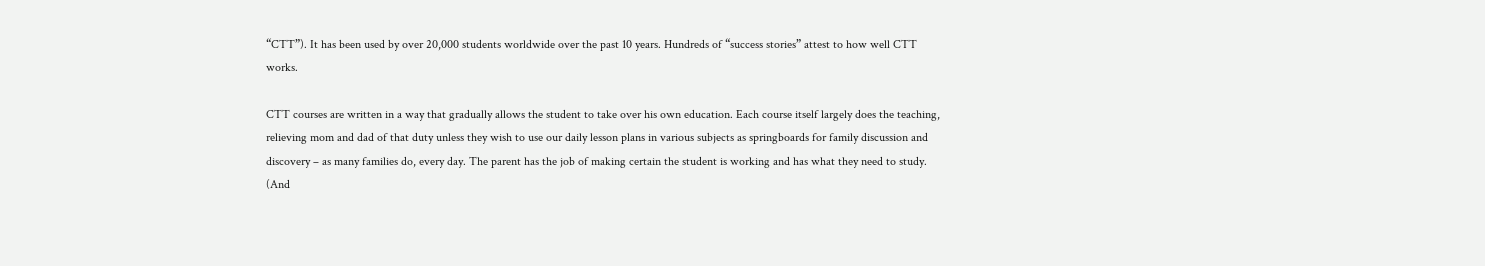“CTT”). It has been used by over 20,000 students worldwide over the past 10 years. Hundreds of “success stories” attest to how well CTT works.

CTT courses are written in a way that gradually allows the student to take over his own education. Each course itself largely does the teaching, relieving mom and dad of that duty unless they wish to use our daily lesson plans in various subjects as springboards for family discussion and discovery – as many families do, every day. The parent has the job of making certain the student is working and has what they need to study. (And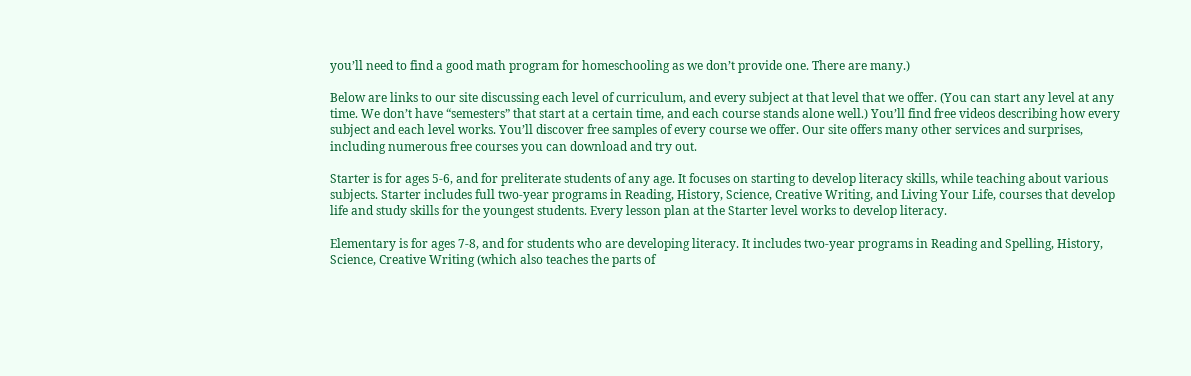you’ll need to find a good math program for homeschooling as we don’t provide one. There are many.)

Below are links to our site discussing each level of curriculum, and every subject at that level that we offer. (You can start any level at any time. We don’t have “semesters” that start at a certain time, and each course stands alone well.) You’ll find free videos describing how every subject and each level works. You’ll discover free samples of every course we offer. Our site offers many other services and surprises, including numerous free courses you can download and try out.

Starter is for ages 5-6, and for preliterate students of any age. It focuses on starting to develop literacy skills, while teaching about various subjects. Starter includes full two-year programs in Reading, History, Science, Creative Writing, and Living Your Life, courses that develop life and study skills for the youngest students. Every lesson plan at the Starter level works to develop literacy.

Elementary is for ages 7-8, and for students who are developing literacy. It includes two-year programs in Reading and Spelling, History, Science, Creative Writing (which also teaches the parts of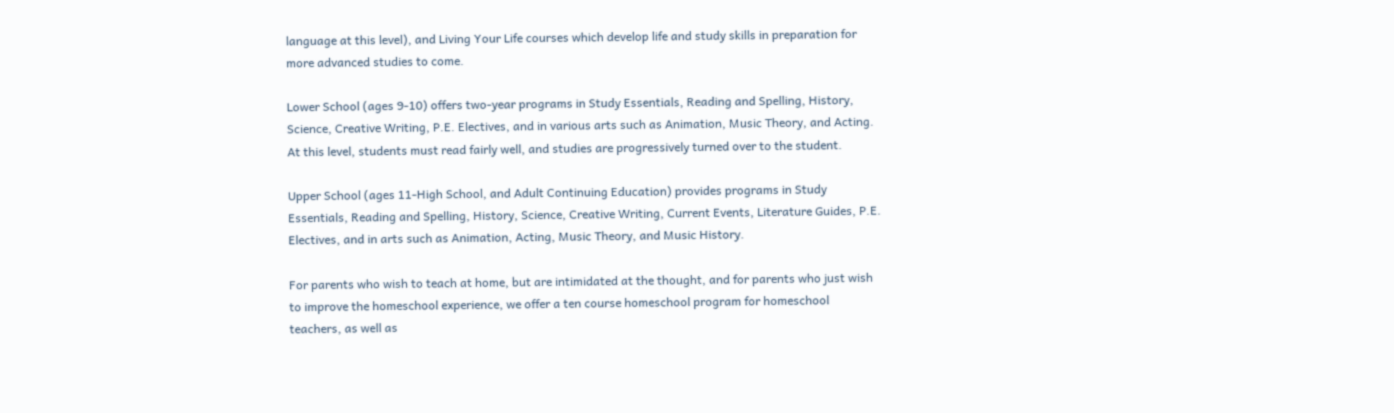language at this level), and Living Your Life courses which develop life and study skills in preparation for more advanced studies to come.

Lower School (ages 9-10) offers two-year programs in Study Essentials, Reading and Spelling, History, Science, Creative Writing, P.E. Electives, and in various arts such as Animation, Music Theory, and Acting. At this level, students must read fairly well, and studies are progressively turned over to the student.

Upper School (ages 11-High School, and Adult Continuing Education) provides programs in Study Essentials, Reading and Spelling, History, Science, Creative Writing, Current Events, Literature Guides, P.E. Electives, and in arts such as Animation, Acting, Music Theory, and Music History.

For parents who wish to teach at home, but are intimidated at the thought, and for parents who just wish to improve the homeschool experience, we offer a ten course homeschool program for homeschool teachers, as well as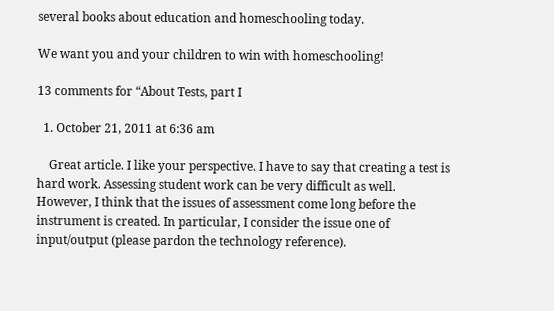several books about education and homeschooling today.

We want you and your children to win with homeschooling!

13 comments for “About Tests, part I

  1. October 21, 2011 at 6:36 am

    Great article. I like your perspective. I have to say that creating a test is hard work. Assessing student work can be very difficult as well. However, I think that the issues of assessment come long before the instrument is created. In particular, I consider the issue one of input/output (please pardon the technology reference).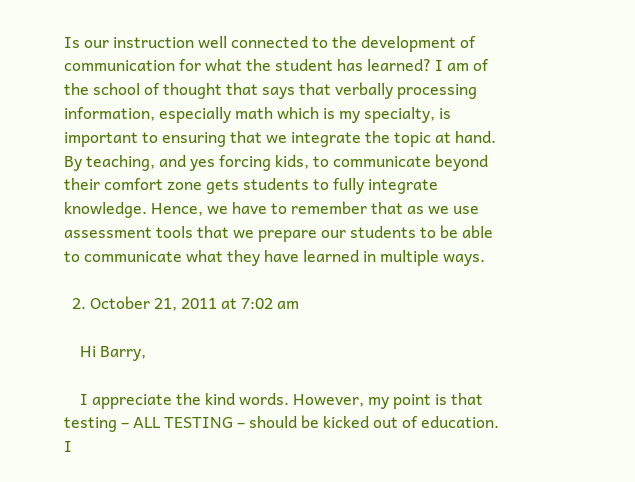Is our instruction well connected to the development of communication for what the student has learned? I am of the school of thought that says that verbally processing information, especially math which is my specialty, is important to ensuring that we integrate the topic at hand. By teaching, and yes forcing kids, to communicate beyond their comfort zone gets students to fully integrate knowledge. Hence, we have to remember that as we use assessment tools that we prepare our students to be able to communicate what they have learned in multiple ways.

  2. October 21, 2011 at 7:02 am

    Hi Barry,

    I appreciate the kind words. However, my point is that testing – ALL TESTING – should be kicked out of education. I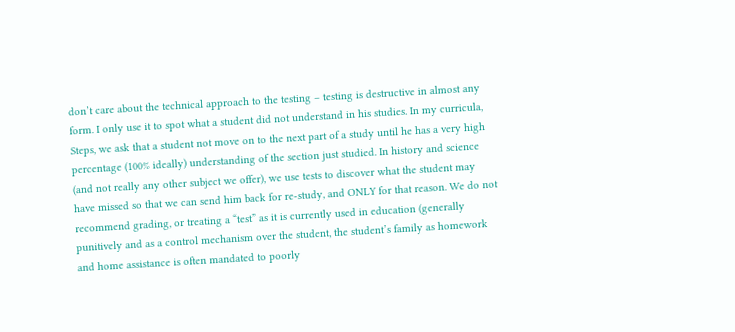don’t care about the technical approach to the testing – testing is destructive in almost any form. I only use it to spot what a student did not understand in his studies. In my curricula, Steps, we ask that a student not move on to the next part of a study until he has a very high percentage (100% ideally) understanding of the section just studied. In history and science (and not really any other subject we offer), we use tests to discover what the student may have missed so that we can send him back for re-study, and ONLY for that reason. We do not recommend grading, or treating a “test” as it is currently used in education (generally punitively and as a control mechanism over the student, the student’s family as homework and home assistance is often mandated to poorly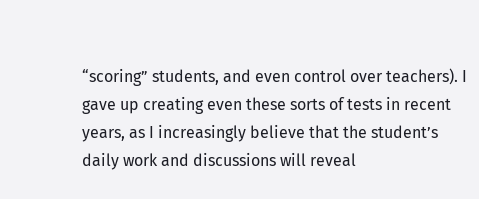“scoring” students, and even control over teachers). I gave up creating even these sorts of tests in recent years, as I increasingly believe that the student’s daily work and discussions will reveal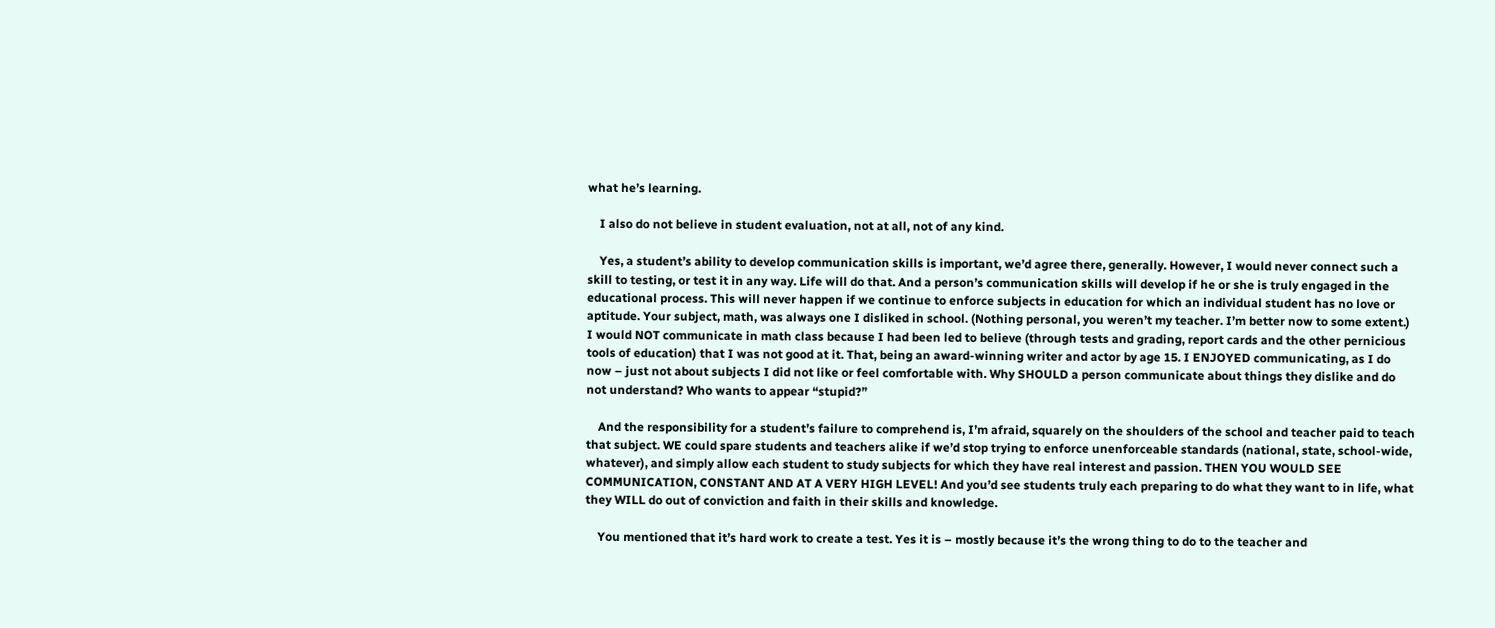what he’s learning.

    I also do not believe in student evaluation, not at all, not of any kind.

    Yes, a student’s ability to develop communication skills is important, we’d agree there, generally. However, I would never connect such a skill to testing, or test it in any way. Life will do that. And a person’s communication skills will develop if he or she is truly engaged in the educational process. This will never happen if we continue to enforce subjects in education for which an individual student has no love or aptitude. Your subject, math, was always one I disliked in school. (Nothing personal, you weren’t my teacher. I’m better now to some extent.) I would NOT communicate in math class because I had been led to believe (through tests and grading, report cards and the other pernicious tools of education) that I was not good at it. That, being an award-winning writer and actor by age 15. I ENJOYED communicating, as I do now – just not about subjects I did not like or feel comfortable with. Why SHOULD a person communicate about things they dislike and do not understand? Who wants to appear “stupid?”

    And the responsibility for a student’s failure to comprehend is, I’m afraid, squarely on the shoulders of the school and teacher paid to teach that subject. WE could spare students and teachers alike if we’d stop trying to enforce unenforceable standards (national, state, school-wide, whatever), and simply allow each student to study subjects for which they have real interest and passion. THEN YOU WOULD SEE COMMUNICATION, CONSTANT AND AT A VERY HIGH LEVEL! And you’d see students truly each preparing to do what they want to in life, what they WILL do out of conviction and faith in their skills and knowledge.

    You mentioned that it’s hard work to create a test. Yes it is – mostly because it’s the wrong thing to do to the teacher and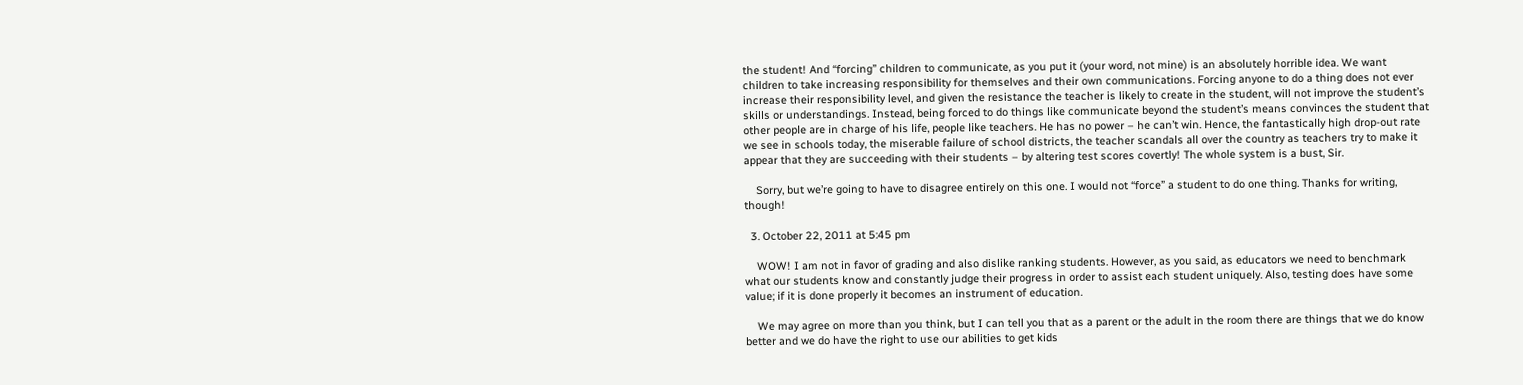the student! And “forcing” children to communicate, as you put it (your word, not mine) is an absolutely horrible idea. We want children to take increasing responsibility for themselves and their own communications. Forcing anyone to do a thing does not ever increase their responsibility level, and given the resistance the teacher is likely to create in the student, will not improve the student’s skills or understandings. Instead, being forced to do things like communicate beyond the student’s means convinces the student that other people are in charge of his life, people like teachers. He has no power – he can’t win. Hence, the fantastically high drop-out rate we see in schools today, the miserable failure of school districts, the teacher scandals all over the country as teachers try to make it appear that they are succeeding with their students – by altering test scores covertly! The whole system is a bust, Sir.

    Sorry, but we’re going to have to disagree entirely on this one. I would not “force” a student to do one thing. Thanks for writing, though!

  3. October 22, 2011 at 5:45 pm

    WOW! I am not in favor of grading and also dislike ranking students. However, as you said, as educators we need to benchmark what our students know and constantly judge their progress in order to assist each student uniquely. Also, testing does have some value; if it is done properly it becomes an instrument of education.

    We may agree on more than you think, but I can tell you that as a parent or the adult in the room there are things that we do know better and we do have the right to use our abilities to get kids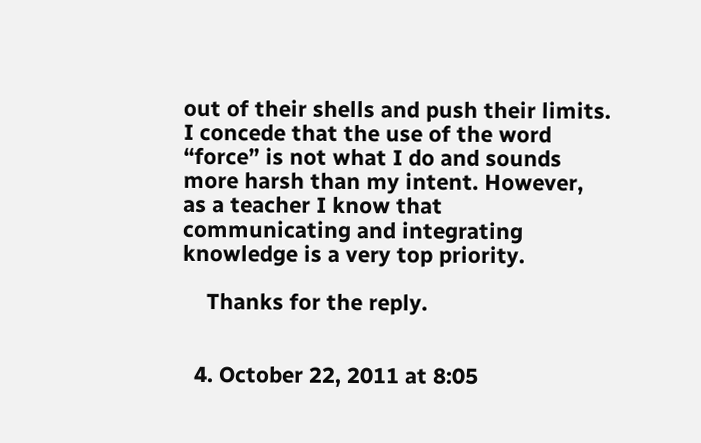out of their shells and push their limits. I concede that the use of the word “force” is not what I do and sounds more harsh than my intent. However, as a teacher I know that communicating and integrating knowledge is a very top priority.

    Thanks for the reply.


  4. October 22, 2011 at 8:05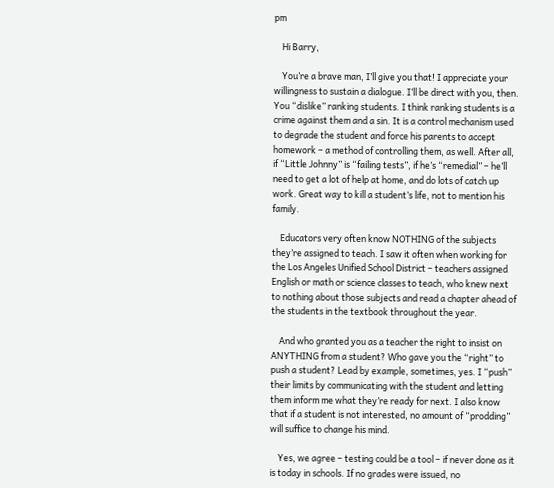pm

    Hi Barry,

    You’re a brave man, I’ll give you that! I appreciate your willingness to sustain a dialogue. I’ll be direct with you, then. You “dislike” ranking students. I think ranking students is a crime against them and a sin. It is a control mechanism used to degrade the student and force his parents to accept homework – a method of controlling them, as well. After all, if “Little Johnny” is “failing tests”, if he’s “remedial” – he’ll need to get a lot of help at home, and do lots of catch up work. Great way to kill a student’s life, not to mention his family.

    Educators very often know NOTHING of the subjects they’re assigned to teach. I saw it often when working for the Los Angeles Unified School District – teachers assigned English or math or science classes to teach, who knew next to nothing about those subjects and read a chapter ahead of the students in the textbook throughout the year.

    And who granted you as a teacher the right to insist on ANYTHING from a student? Who gave you the “right” to push a student? Lead by example, sometimes, yes. I “push” their limits by communicating with the student and letting them inform me what they’re ready for next. I also know that if a student is not interested, no amount of “prodding” will suffice to change his mind.

    Yes, we agree – testing could be a tool – if never done as it is today in schools. If no grades were issued, no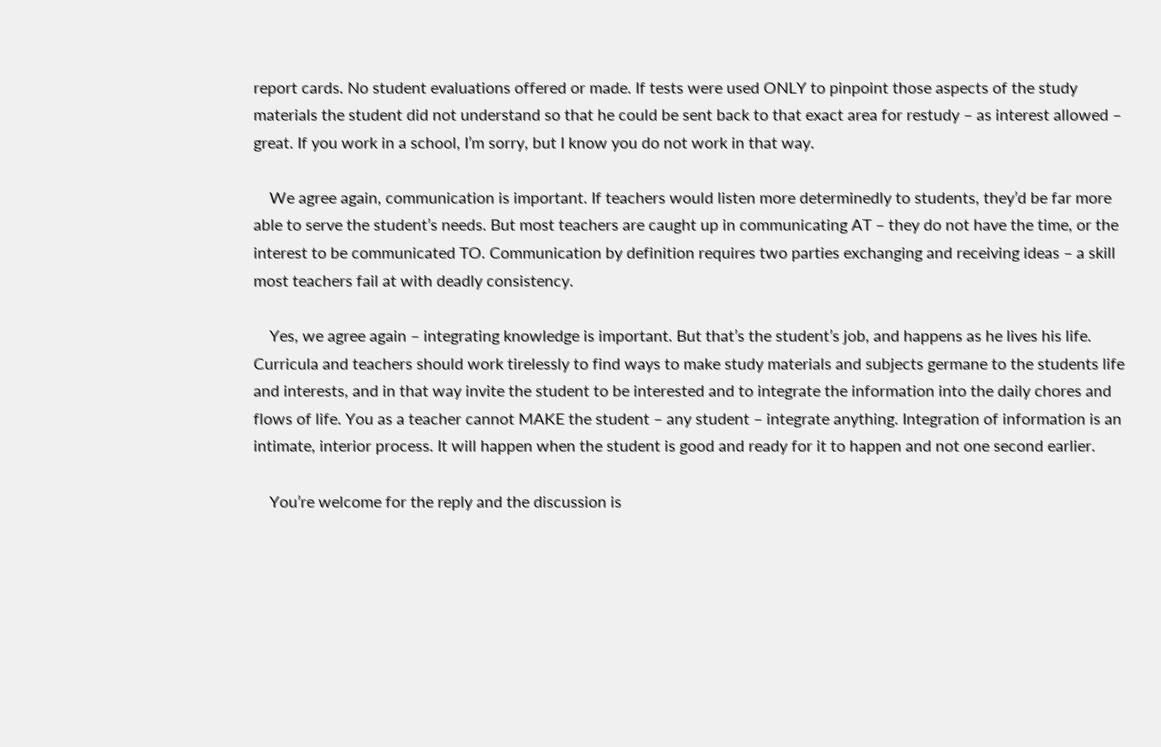report cards. No student evaluations offered or made. If tests were used ONLY to pinpoint those aspects of the study materials the student did not understand so that he could be sent back to that exact area for restudy – as interest allowed – great. If you work in a school, I’m sorry, but I know you do not work in that way.

    We agree again, communication is important. If teachers would listen more determinedly to students, they’d be far more able to serve the student’s needs. But most teachers are caught up in communicating AT – they do not have the time, or the interest to be communicated TO. Communication by definition requires two parties exchanging and receiving ideas – a skill most teachers fail at with deadly consistency.

    Yes, we agree again – integrating knowledge is important. But that’s the student’s job, and happens as he lives his life. Curricula and teachers should work tirelessly to find ways to make study materials and subjects germane to the students life and interests, and in that way invite the student to be interested and to integrate the information into the daily chores and flows of life. You as a teacher cannot MAKE the student – any student – integrate anything. Integration of information is an intimate, interior process. It will happen when the student is good and ready for it to happen and not one second earlier.

    You’re welcome for the reply and the discussion is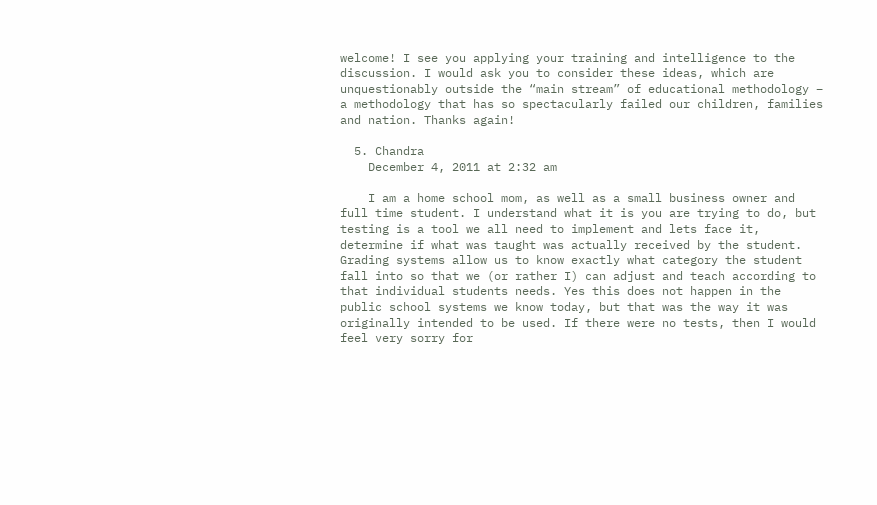welcome! I see you applying your training and intelligence to the discussion. I would ask you to consider these ideas, which are unquestionably outside the “main stream” of educational methodology – a methodology that has so spectacularly failed our children, families and nation. Thanks again!

  5. Chandra
    December 4, 2011 at 2:32 am

    I am a home school mom, as well as a small business owner and full time student. I understand what it is you are trying to do, but testing is a tool we all need to implement and lets face it, determine if what was taught was actually received by the student. Grading systems allow us to know exactly what category the student fall into so that we (or rather I) can adjust and teach according to that individual students needs. Yes this does not happen in the public school systems we know today, but that was the way it was originally intended to be used. If there were no tests, then I would feel very sorry for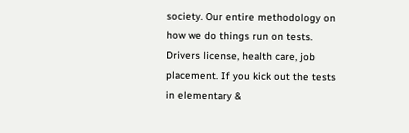society. Our entire methodology on how we do things run on tests. Drivers license, health care, job placement. If you kick out the tests in elementary &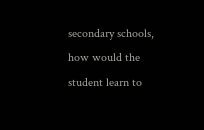secondary schools, how would the student learn to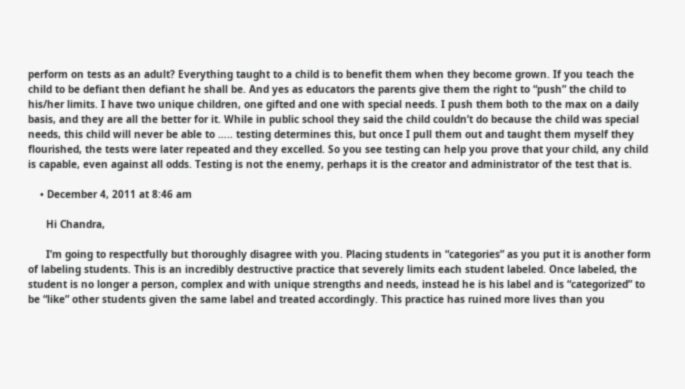perform on tests as an adult? Everything taught to a child is to benefit them when they become grown. If you teach the child to be defiant then defiant he shall be. And yes as educators the parents give them the right to “push” the child to his/her limits. I have two unique children, one gifted and one with special needs. I push them both to the max on a daily basis, and they are all the better for it. While in public school they said the child couldn’t do because the child was special needs, this child will never be able to ….. testing determines this, but once I pull them out and taught them myself they flourished, the tests were later repeated and they excelled. So you see testing can help you prove that your child, any child is capable, even against all odds. Testing is not the enemy, perhaps it is the creator and administrator of the test that is.

    • December 4, 2011 at 8:46 am

      Hi Chandra,

      I’m going to respectfully but thoroughly disagree with you. Placing students in “categories” as you put it is another form of labeling students. This is an incredibly destructive practice that severely limits each student labeled. Once labeled, the student is no longer a person, complex and with unique strengths and needs, instead he is his label and is “categorized” to be “like” other students given the same label and treated accordingly. This practice has ruined more lives than you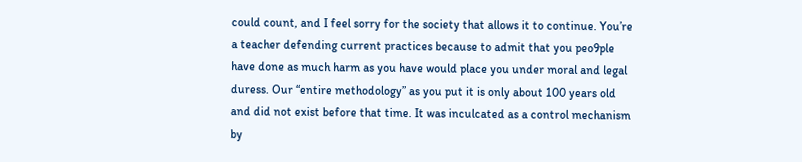could count, and I feel sorry for the society that allows it to continue. You’re a teacher defending current practices because to admit that you peo9ple have done as much harm as you have would place you under moral and legal duress. Our “entire methodology” as you put it is only about 100 years old and did not exist before that time. It was inculcated as a control mechanism by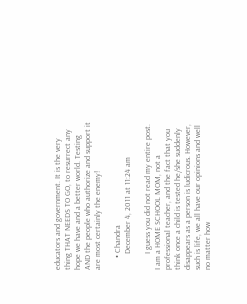educators and government. It is the very thing THAT NEEDS TO GO, to resurrect any hope we have and a better world. Testing AND the people who authorize and support it are most certainly the enemy!

      • Chandra
        December 4, 2011 at 11:24 am

        I guess you did not read my entire post. I am a HOME SCHOOL MOM, not a professional teacher, and the fact that you think once a child is tested he/she suddenly disappears as a person is ludicrous. However, such is life, we all have our opinions and well no matter how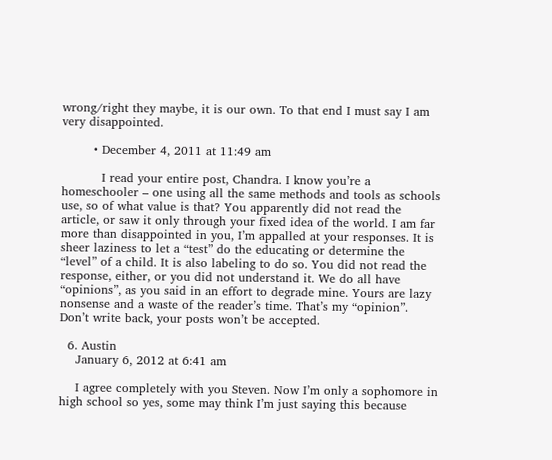wrong/right they maybe, it is our own. To that end I must say I am very disappointed.

        • December 4, 2011 at 11:49 am

          I read your entire post, Chandra. I know you’re a homeschooler – one using all the same methods and tools as schools use, so of what value is that? You apparently did not read the article, or saw it only through your fixed idea of the world. I am far more than disappointed in you, I’m appalled at your responses. It is sheer laziness to let a “test” do the educating or determine the “level” of a child. It is also labeling to do so. You did not read the response, either, or you did not understand it. We do all have “opinions”, as you said in an effort to degrade mine. Yours are lazy nonsense and a waste of the reader’s time. That’s my “opinion”. Don’t write back, your posts won’t be accepted.

  6. Austin
    January 6, 2012 at 6:41 am

    I agree completely with you Steven. Now I’m only a sophomore in high school so yes, some may think I’m just saying this because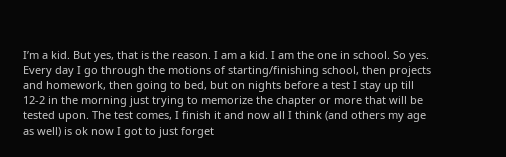I’m a kid. But yes, that is the reason. I am a kid. I am the one in school. So yes. Every day I go through the motions of starting/finishing school, then projects and homework, then going to bed, but on nights before a test I stay up till 12-2 in the morning just trying to memorize the chapter or more that will be tested upon. The test comes, I finish it and now all I think (and others my age as well) is ok now I got to just forget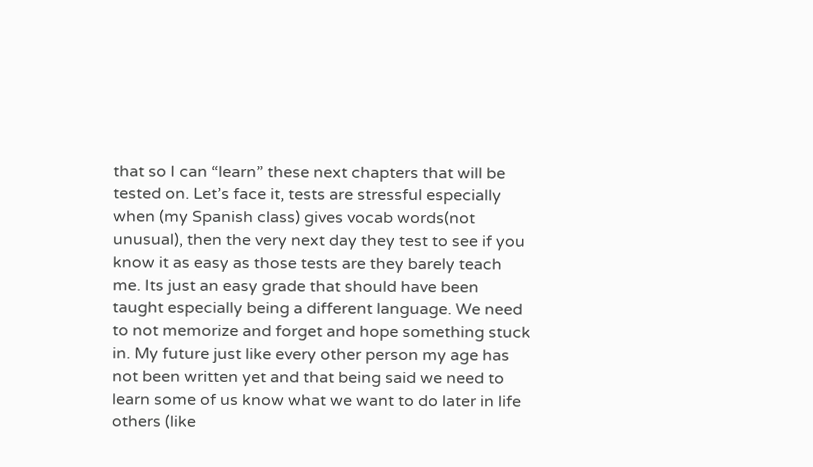that so I can “learn” these next chapters that will be tested on. Let’s face it, tests are stressful especially when (my Spanish class) gives vocab words(not unusual), then the very next day they test to see if you know it as easy as those tests are they barely teach me. Its just an easy grade that should have been taught especially being a different language. We need to not memorize and forget and hope something stuck in. My future just like every other person my age has not been written yet and that being said we need to learn some of us know what we want to do later in life others (like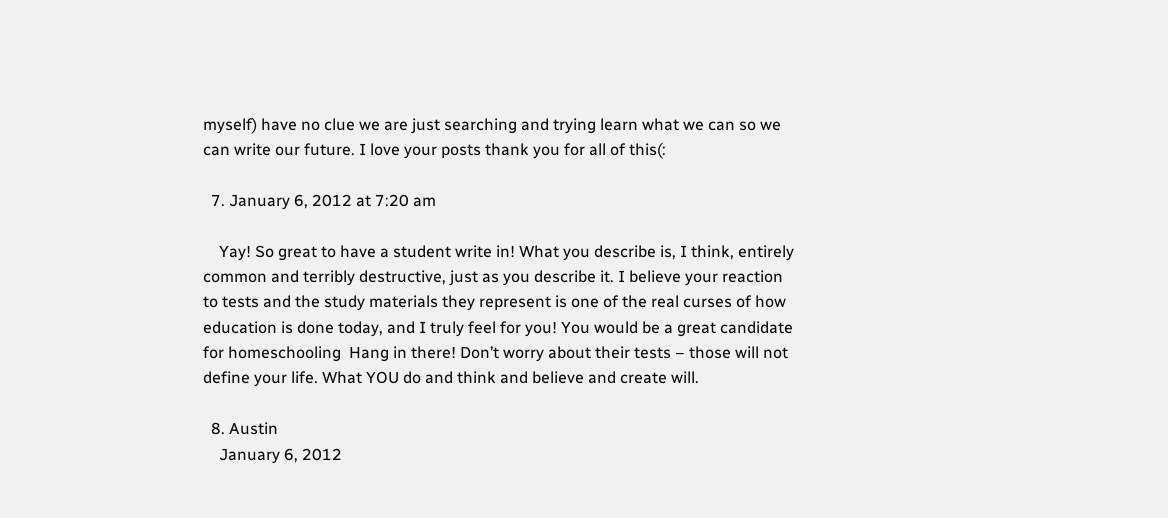myself) have no clue we are just searching and trying learn what we can so we can write our future. I love your posts thank you for all of this(:

  7. January 6, 2012 at 7:20 am

    Yay! So great to have a student write in! What you describe is, I think, entirely common and terribly destructive, just as you describe it. I believe your reaction to tests and the study materials they represent is one of the real curses of how education is done today, and I truly feel for you! You would be a great candidate for homeschooling  Hang in there! Don’t worry about their tests – those will not define your life. What YOU do and think and believe and create will.

  8. Austin
    January 6, 2012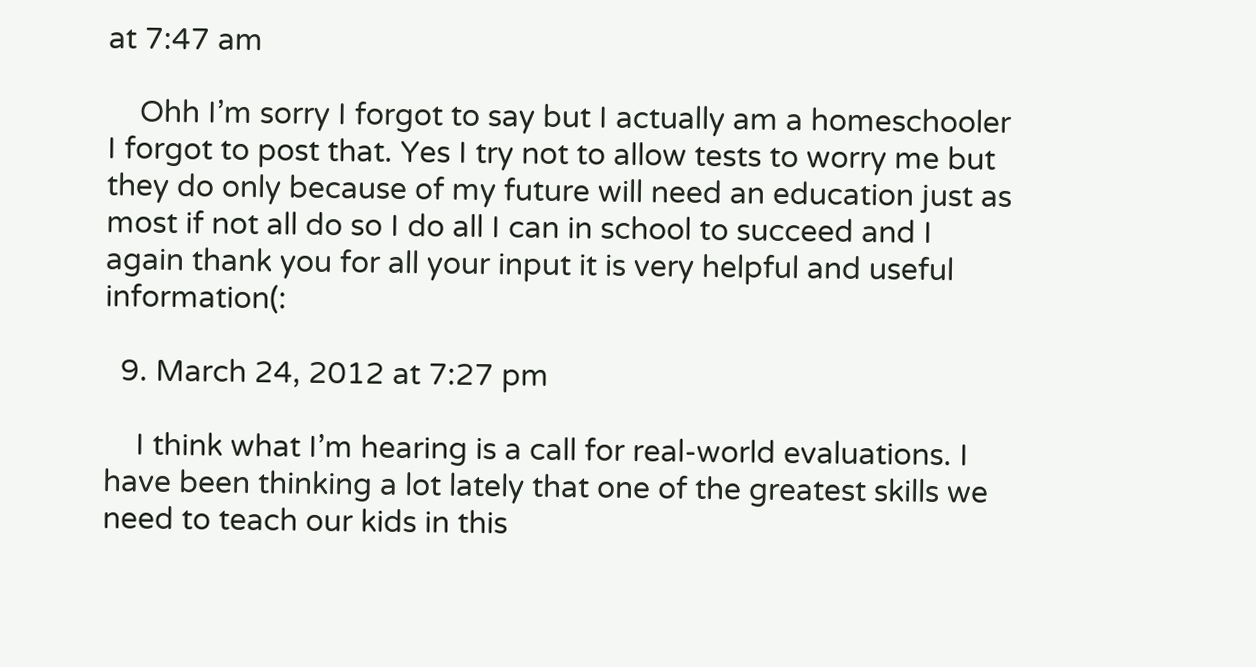at 7:47 am

    Ohh I’m sorry I forgot to say but I actually am a homeschooler I forgot to post that. Yes I try not to allow tests to worry me but they do only because of my future will need an education just as most if not all do so I do all I can in school to succeed and I again thank you for all your input it is very helpful and useful information(:

  9. March 24, 2012 at 7:27 pm

    I think what I’m hearing is a call for real-world evaluations. I have been thinking a lot lately that one of the greatest skills we need to teach our kids in this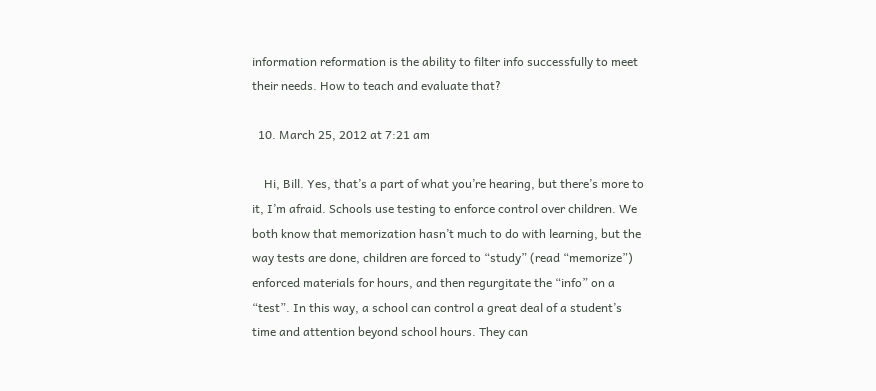information reformation is the ability to filter info successfully to meet their needs. How to teach and evaluate that?

  10. March 25, 2012 at 7:21 am

    Hi, Bill. Yes, that’s a part of what you’re hearing, but there’s more to it, I’m afraid. Schools use testing to enforce control over children. We both know that memorization hasn’t much to do with learning, but the way tests are done, children are forced to “study” (read “memorize”) enforced materials for hours, and then regurgitate the “info” on a “test”. In this way, a school can control a great deal of a student’s time and attention beyond school hours. They can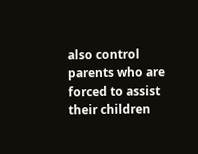also control parents who are forced to assist their children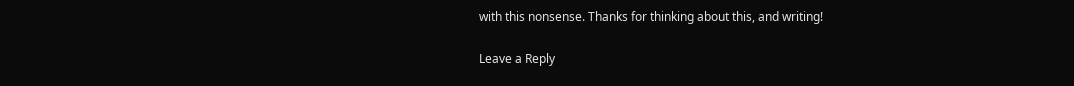with this nonsense. Thanks for thinking about this, and writing!

Leave a Reply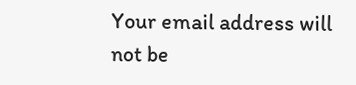Your email address will not be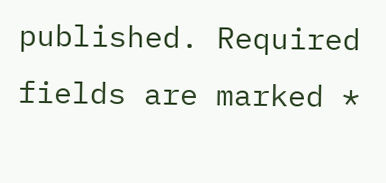published. Required fields are marked *